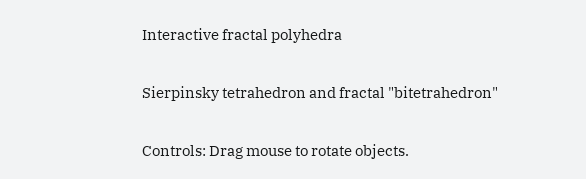Interactive fractal polyhedra

Sierpinsky tetrahedron and fractal "bitetrahedron"

Controls: Drag mouse to rotate objects.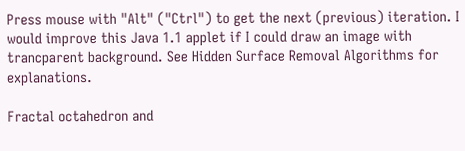Press mouse with "Alt" ("Ctrl") to get the next (previous) iteration. I would improve this Java 1.1 applet if I could draw an image with trancparent background. See Hidden Surface Removal Algorithms for explanations.

Fractal octahedron and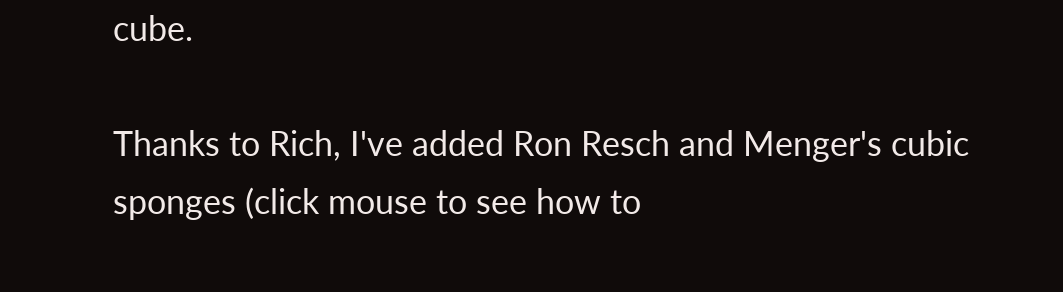cube.

Thanks to Rich, I've added Ron Resch and Menger's cubic sponges (click mouse to see how to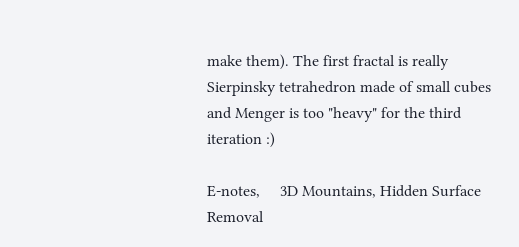make them). The first fractal is really Sierpinsky tetrahedron made of small cubes and Menger is too "heavy" for the third iteration :)

E-notes,     3D Mountains, Hidden Surface Removal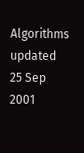Algorithms
updated 25 Sep 2001